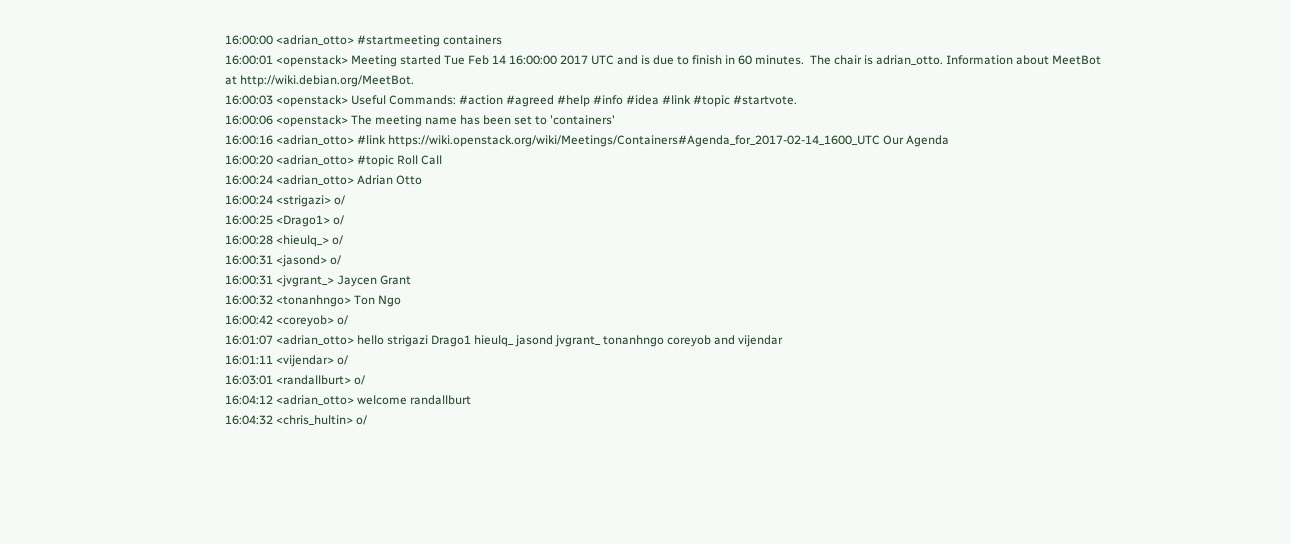16:00:00 <adrian_otto> #startmeeting containers
16:00:01 <openstack> Meeting started Tue Feb 14 16:00:00 2017 UTC and is due to finish in 60 minutes.  The chair is adrian_otto. Information about MeetBot at http://wiki.debian.org/MeetBot.
16:00:03 <openstack> Useful Commands: #action #agreed #help #info #idea #link #topic #startvote.
16:00:06 <openstack> The meeting name has been set to 'containers'
16:00:16 <adrian_otto> #link https://wiki.openstack.org/wiki/Meetings/Containers#Agenda_for_2017-02-14_1600_UTC Our Agenda
16:00:20 <adrian_otto> #topic Roll Call
16:00:24 <adrian_otto> Adrian Otto
16:00:24 <strigazi> o/
16:00:25 <Drago1> o/
16:00:28 <hieulq_> o/
16:00:31 <jasond> o/
16:00:31 <jvgrant_> Jaycen Grant
16:00:32 <tonanhngo> Ton Ngo
16:00:42 <coreyob> o/
16:01:07 <adrian_otto> hello strigazi Drago1 hieulq_ jasond jvgrant_ tonanhngo coreyob and vijendar
16:01:11 <vijendar> o/
16:03:01 <randallburt> o/
16:04:12 <adrian_otto> welcome randallburt
16:04:32 <chris_hultin> o/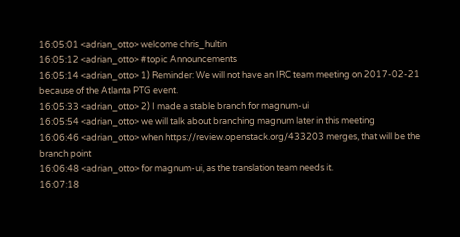16:05:01 <adrian_otto> welcome chris_hultin
16:05:12 <adrian_otto> #topic Announcements
16:05:14 <adrian_otto> 1) Reminder: We will not have an IRC team meeting on 2017-02-21 because of the Atlanta PTG event.
16:05:33 <adrian_otto> 2) I made a stable branch for magnum-ui
16:05:54 <adrian_otto> we will talk about branching magnum later in this meeting
16:06:46 <adrian_otto> when https://review.openstack.org/433203 merges, that will be the branch point
16:06:48 <adrian_otto> for magnum-ui, as the translation team needs it.
16:07:18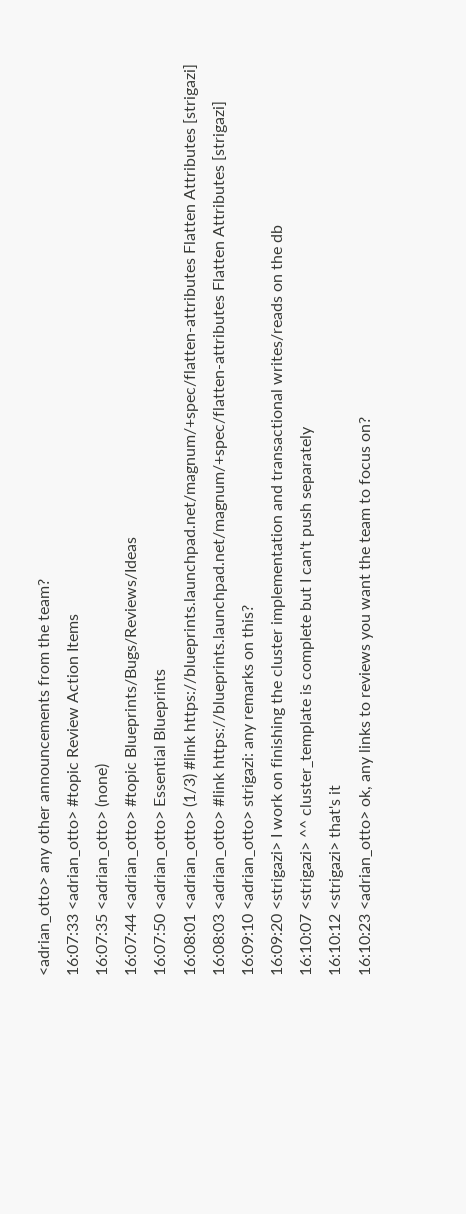<adrian_otto> any other announcements from the team?
16:07:33 <adrian_otto> #topic Review Action Items
16:07:35 <adrian_otto> (none)
16:07:44 <adrian_otto> #topic Blueprints/Bugs/Reviews/Ideas
16:07:50 <adrian_otto> Essential Blueprints
16:08:01 <adrian_otto> (1/3) #link https://blueprints.launchpad.net/magnum/+spec/flatten-attributes Flatten Attributes [strigazi]
16:08:03 <adrian_otto> #link https://blueprints.launchpad.net/magnum/+spec/flatten-attributes Flatten Attributes [strigazi]
16:09:10 <adrian_otto> strigazi: any remarks on this?
16:09:20 <strigazi> I work on finishing the cluster implementation and transactional writes/reads on the db
16:10:07 <strigazi> ^^ cluster_template is complete but I can't push separately
16:10:12 <strigazi> that's it
16:10:23 <adrian_otto> ok, any links to reviews you want the team to focus on?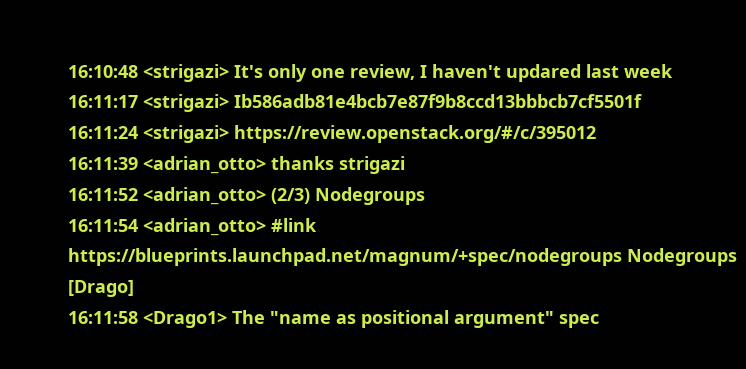16:10:48 <strigazi> It's only one review, I haven't updared last week
16:11:17 <strigazi> Ib586adb81e4bcb7e87f9b8ccd13bbbcb7cf5501f
16:11:24 <strigazi> https://review.openstack.org/#/c/395012
16:11:39 <adrian_otto> thanks strigazi
16:11:52 <adrian_otto> (2/3) Nodegroups
16:11:54 <adrian_otto> #link https://blueprints.launchpad.net/magnum/+spec/nodegroups Nodegroups [Drago]
16:11:58 <Drago1> The "name as positional argument" spec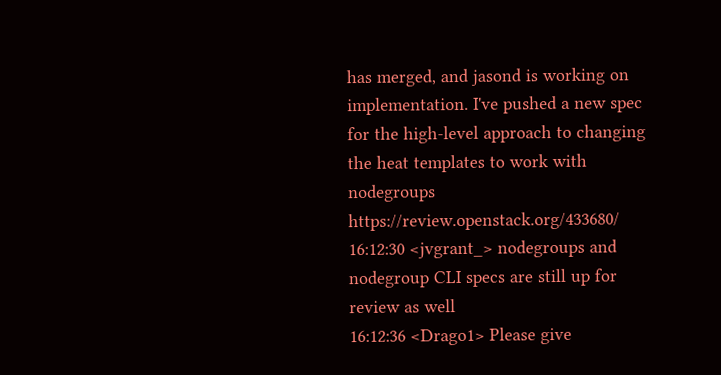has merged, and jasond is working on implementation. I've pushed a new spec for the high-level approach to changing the heat templates to work with nodegroups https://review.openstack.org/433680/
16:12:30 <jvgrant_> nodegroups and nodegroup CLI specs are still up for review as well
16:12:36 <Drago1> Please give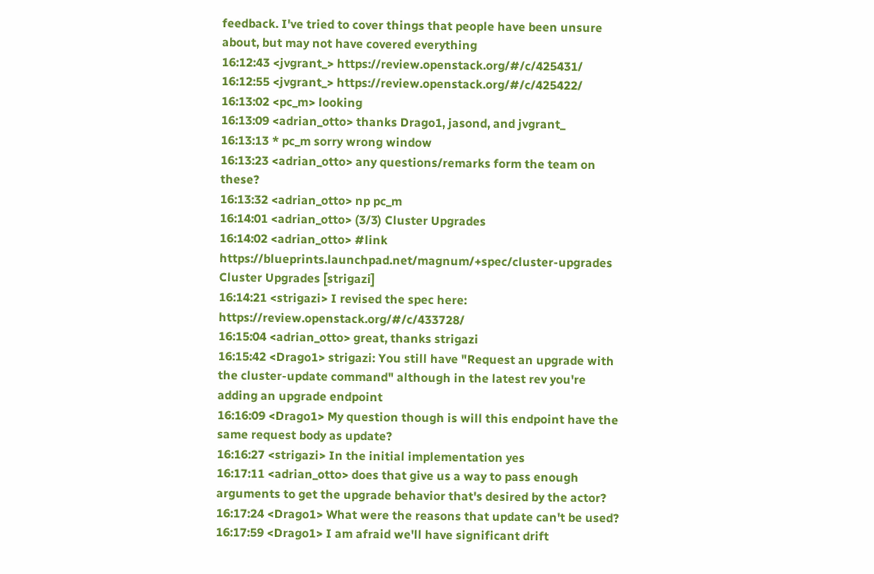feedback. I've tried to cover things that people have been unsure about, but may not have covered everything
16:12:43 <jvgrant_> https://review.openstack.org/#/c/425431/
16:12:55 <jvgrant_> https://review.openstack.org/#/c/425422/
16:13:02 <pc_m> looking
16:13:09 <adrian_otto> thanks Drago1, jasond, and jvgrant_
16:13:13 * pc_m sorry wrong window
16:13:23 <adrian_otto> any questions/remarks form the team on these?
16:13:32 <adrian_otto> np pc_m
16:14:01 <adrian_otto> (3/3) Cluster Upgrades
16:14:02 <adrian_otto> #link https://blueprints.launchpad.net/magnum/+spec/cluster-upgrades Cluster Upgrades [strigazi]
16:14:21 <strigazi> I revised the spec here: https://review.openstack.org/#/c/433728/
16:15:04 <adrian_otto> great, thanks strigazi
16:15:42 <Drago1> strigazi: You still have "Request an upgrade with the cluster-update command" although in the latest rev you're adding an upgrade endpoint
16:16:09 <Drago1> My question though is will this endpoint have the same request body as update?
16:16:27 <strigazi> In the initial implementation yes
16:17:11 <adrian_otto> does that give us a way to pass enough arguments to get the upgrade behavior that's desired by the actor?
16:17:24 <Drago1> What were the reasons that update can't be used?
16:17:59 <Drago1> I am afraid we'll have significant drift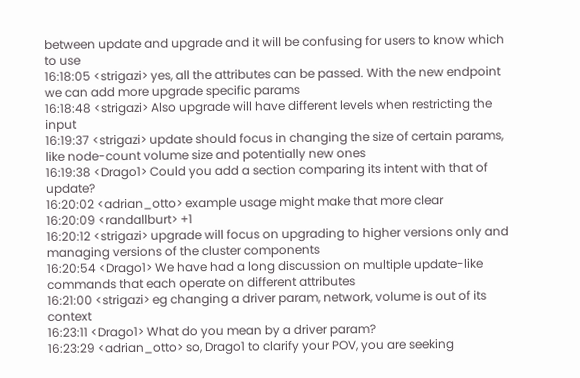between update and upgrade and it will be confusing for users to know which to use
16:18:05 <strigazi> yes, all the attributes can be passed. With the new endpoint we can add more upgrade specific params
16:18:48 <strigazi> Also upgrade will have different levels when restricting the input
16:19:37 <strigazi> update should focus in changing the size of certain params, like node-count volume size and potentially new ones
16:19:38 <Drago1> Could you add a section comparing its intent with that of update?
16:20:02 <adrian_otto> example usage might make that more clear
16:20:09 <randallburt> +1
16:20:12 <strigazi> upgrade will focus on upgrading to higher versions only and managing versions of the cluster components
16:20:54 <Drago1> We have had a long discussion on multiple update-like commands that each operate on different attributes
16:21:00 <strigazi> eg changing a driver param, network, volume is out of its context
16:23:11 <Drago1> What do you mean by a driver param?
16:23:29 <adrian_otto> so, Drago1 to clarify your POV, you are seeking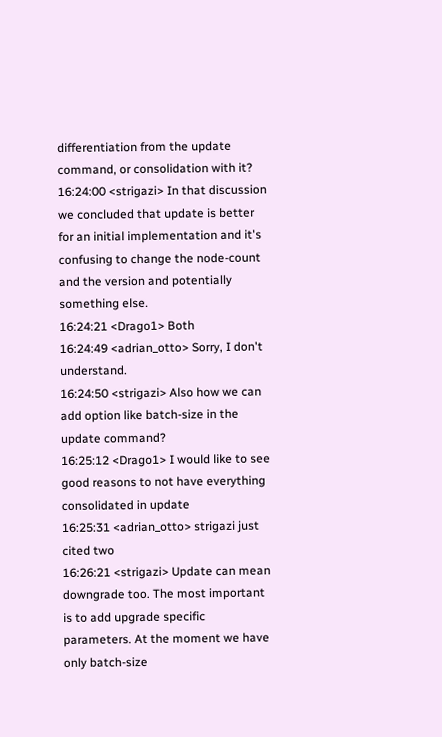differentiation from the update command, or consolidation with it?
16:24:00 <strigazi> In that discussion we concluded that update is better for an initial implementation and it's confusing to change the node-count and the version and potentially something else.
16:24:21 <Drago1> Both
16:24:49 <adrian_otto> Sorry, I don't understand.
16:24:50 <strigazi> Also how we can add option like batch-size in the update command?
16:25:12 <Drago1> I would like to see good reasons to not have everything consolidated in update
16:25:31 <adrian_otto> strigazi just cited two
16:26:21 <strigazi> Update can mean downgrade too. The most important is to add upgrade specific parameters. At the moment we have only batch-size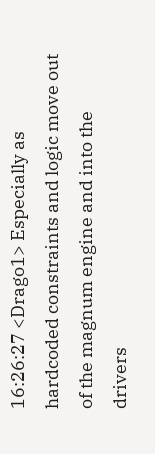16:26:27 <Drago1> Especially as hardcoded constraints and logic move out of the magnum engine and into the drivers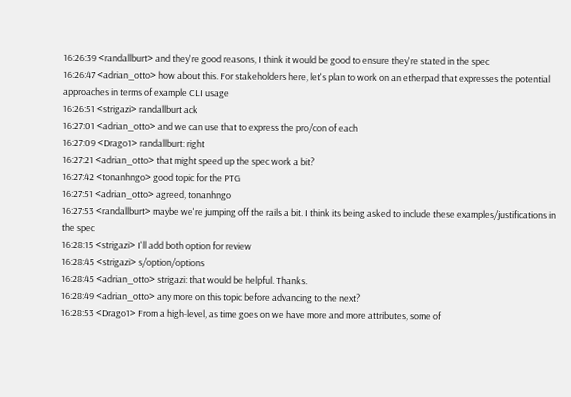16:26:39 <randallburt> and they're good reasons, I think it would be good to ensure they're stated in the spec
16:26:47 <adrian_otto> how about this. For stakeholders here, let's plan to work on an etherpad that expresses the potential approaches in terms of example CLI usage
16:26:51 <strigazi> randallburt ack
16:27:01 <adrian_otto> and we can use that to express the pro/con of each
16:27:09 <Drago1> randallburt: right
16:27:21 <adrian_otto> that might speed up the spec work a bit?
16:27:42 <tonanhngo> good topic for the PTG
16:27:51 <adrian_otto> agreed, tonanhngo
16:27:53 <randallburt> maybe we're jumping off the rails a bit. I think its being asked to include these examples/justifications in the spec
16:28:15 <strigazi> I'll add both option for review
16:28:45 <strigazi> s/option/options
16:28:45 <adrian_otto> strigazi: that would be helpful. Thanks.
16:28:49 <adrian_otto> any more on this topic before advancing to the next?
16:28:53 <Drago1> From a high-level, as time goes on we have more and more attributes, some of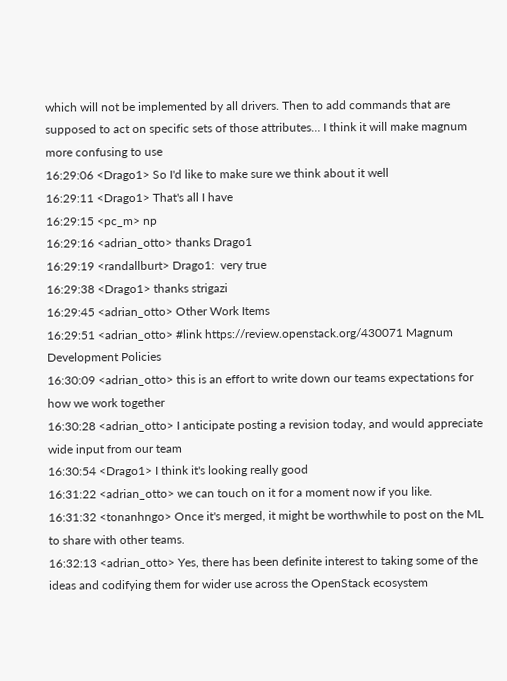which will not be implemented by all drivers. Then to add commands that are supposed to act on specific sets of those attributes… I think it will make magnum more confusing to use
16:29:06 <Drago1> So I'd like to make sure we think about it well
16:29:11 <Drago1> That's all I have
16:29:15 <pc_m> np
16:29:16 <adrian_otto> thanks Drago1
16:29:19 <randallburt> Drago1:  very true
16:29:38 <Drago1> thanks strigazi
16:29:45 <adrian_otto> Other Work Items
16:29:51 <adrian_otto> #link https://review.openstack.org/430071 Magnum Development Policies
16:30:09 <adrian_otto> this is an effort to write down our teams expectations for how we work together
16:30:28 <adrian_otto> I anticipate posting a revision today, and would appreciate wide input from our team
16:30:54 <Drago1> I think it's looking really good
16:31:22 <adrian_otto> we can touch on it for a moment now if you like.
16:31:32 <tonanhngo> Once it's merged, it might be worthwhile to post on the ML to share with other teams.
16:32:13 <adrian_otto> Yes, there has been definite interest to taking some of the ideas and codifying them for wider use across the OpenStack ecosystem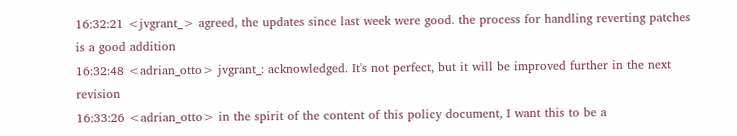16:32:21 <jvgrant_> agreed, the updates since last week were good. the process for handling reverting patches is a good addition
16:32:48 <adrian_otto> jvgrant_: acknowledged. It's not perfect, but it will be improved further in the next revision
16:33:26 <adrian_otto> in the spirit of the content of this policy document, I want this to be a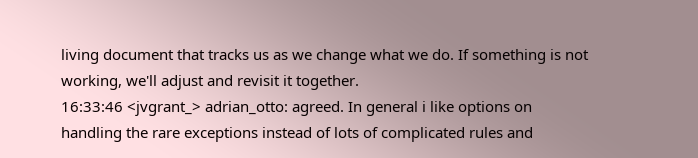living document that tracks us as we change what we do. If something is not working, we'll adjust and revisit it together.
16:33:46 <jvgrant_> adrian_otto: agreed. In general i like options on handling the rare exceptions instead of lots of complicated rules and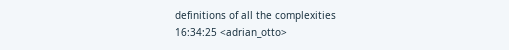definitions of all the complexities
16:34:25 <adrian_otto>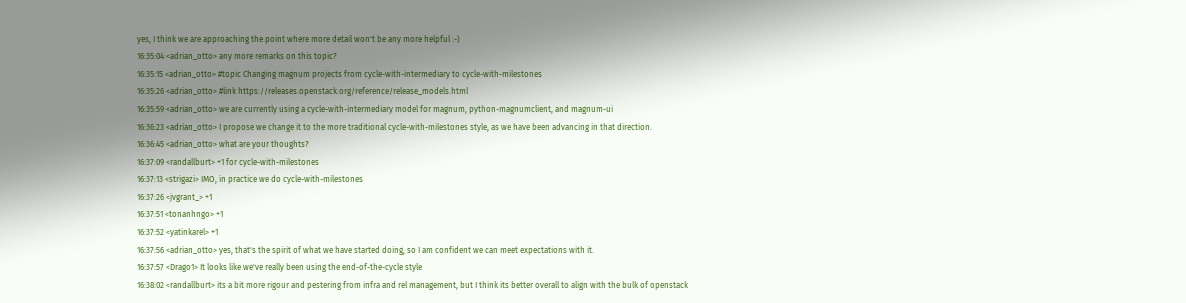yes, I think we are approaching the point where more detail won't be any more helpful :-)
16:35:04 <adrian_otto> any more remarks on this topic?
16:35:15 <adrian_otto> #topic Changing magnum projects from cycle-with-intermediary to cycle-with-milestones
16:35:26 <adrian_otto> #link https://releases.openstack.org/reference/release_models.html
16:35:59 <adrian_otto> we are currently using a cycle-with-intermediary model for magnum, python-magnumclient, and magnum-ui
16:36:23 <adrian_otto> I propose we change it to the more traditional cycle-with-milestones style, as we have been advancing in that direction.
16:36:45 <adrian_otto> what are your thoughts?
16:37:09 <randallburt> +1 for cycle-with-milestones
16:37:13 <strigazi> IMO, in practice we do cycle-with-milestones
16:37:26 <jvgrant_> +1
16:37:51 <tonanhngo> +1
16:37:52 <yatinkarel> +1
16:37:56 <adrian_otto> yes, that's the spirit of what we have started doing, so I am confident we can meet expectations with it.
16:37:57 <Drago1> It looks like we've really been using the end-of-the-cycle style
16:38:02 <randallburt> its a bit more rigour and pestering from infra and rel management, but I think its better overall to align with the bulk of openstack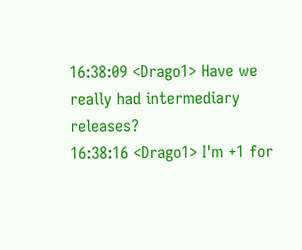16:38:09 <Drago1> Have we really had intermediary releases?
16:38:16 <Drago1> I'm +1 for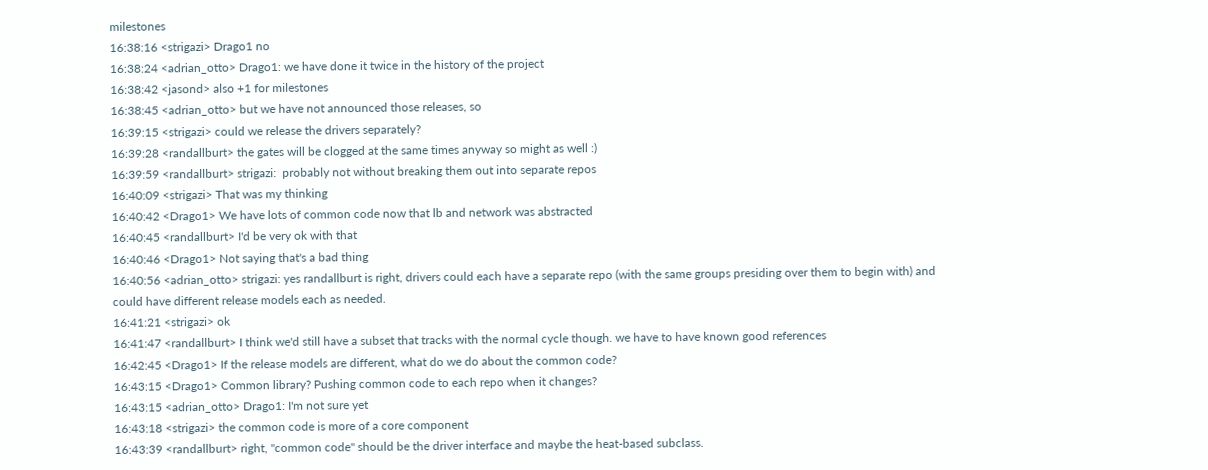milestones
16:38:16 <strigazi> Drago1 no
16:38:24 <adrian_otto> Drago1: we have done it twice in the history of the project
16:38:42 <jasond> also +1 for milestones
16:38:45 <adrian_otto> but we have not announced those releases, so
16:39:15 <strigazi> could we release the drivers separately?
16:39:28 <randallburt> the gates will be clogged at the same times anyway so might as well :)
16:39:59 <randallburt> strigazi:  probably not without breaking them out into separate repos
16:40:09 <strigazi> That was my thinking
16:40:42 <Drago1> We have lots of common code now that lb and network was abstracted
16:40:45 <randallburt> I'd be very ok with that
16:40:46 <Drago1> Not saying that's a bad thing
16:40:56 <adrian_otto> strigazi: yes randallburt is right, drivers could each have a separate repo (with the same groups presiding over them to begin with) and could have different release models each as needed.
16:41:21 <strigazi> ok
16:41:47 <randallburt> I think we'd still have a subset that tracks with the normal cycle though. we have to have known good references
16:42:45 <Drago1> If the release models are different, what do we do about the common code?
16:43:15 <Drago1> Common library? Pushing common code to each repo when it changes?
16:43:15 <adrian_otto> Drago1: I'm not sure yet
16:43:18 <strigazi> the common code is more of a core component
16:43:39 <randallburt> right, "common code" should be the driver interface and maybe the heat-based subclass.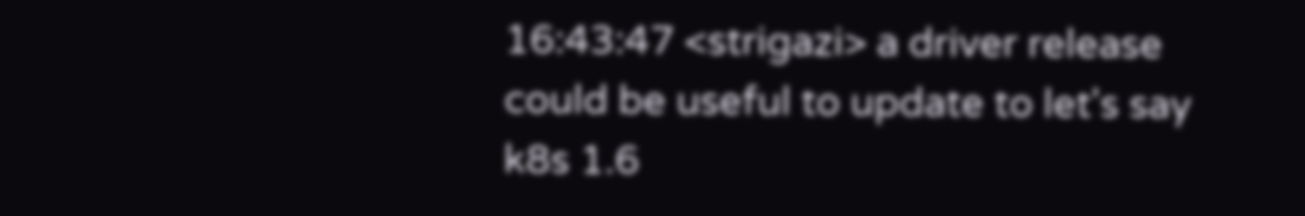16:43:47 <strigazi> a driver release could be useful to update to let's say k8s 1.6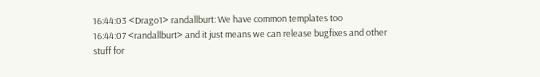16:44:03 <Drago1> randallburt: We have common templates too
16:44:07 <randallburt> and it just means we can release bugfixes and other stuff for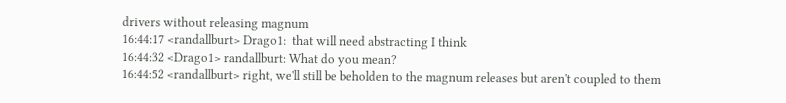drivers without releasing magnum
16:44:17 <randallburt> Drago1:  that will need abstracting I think
16:44:32 <Drago1> randallburt: What do you mean?
16:44:52 <randallburt> right, we'll still be beholden to the magnum releases but aren't coupled to them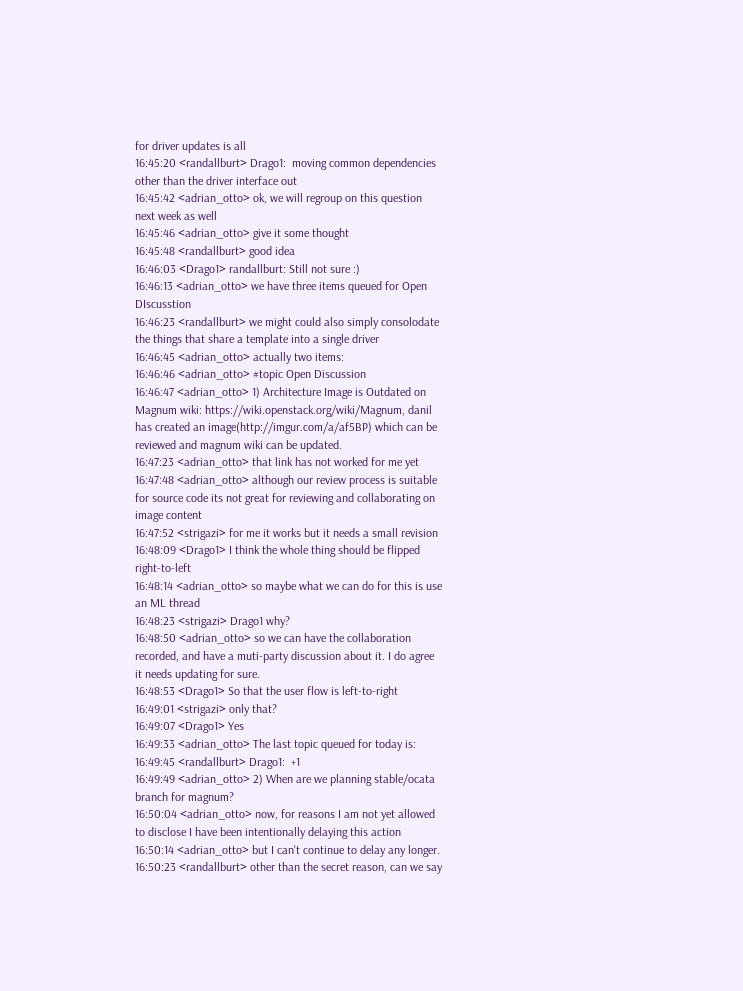for driver updates is all
16:45:20 <randallburt> Drago1:  moving common dependencies other than the driver interface out
16:45:42 <adrian_otto> ok, we will regroup on this question next week as well
16:45:46 <adrian_otto> give it some thought
16:45:48 <randallburt> good idea
16:46:03 <Drago1> randallburt: Still not sure :)
16:46:13 <adrian_otto> we have three items queued for Open DIscusstion
16:46:23 <randallburt> we might could also simply consolodate the things that share a template into a single driver
16:46:45 <adrian_otto> actually two items:
16:46:46 <adrian_otto> #topic Open Discussion
16:46:47 <adrian_otto> 1) Architecture Image is Outdated on Magnum wiki: https://wiki.openstack.org/wiki/Magnum, danil has created an image(http://imgur.com/a/af5BP) which can be reviewed and magnum wiki can be updated.
16:47:23 <adrian_otto> that link has not worked for me yet
16:47:48 <adrian_otto> although our review process is suitable for source code its not great for reviewing and collaborating on image content
16:47:52 <strigazi> for me it works but it needs a small revision
16:48:09 <Drago1> I think the whole thing should be flipped right-to-left
16:48:14 <adrian_otto> so maybe what we can do for this is use an ML thread
16:48:23 <strigazi> Drago1 why?
16:48:50 <adrian_otto> so we can have the collaboration recorded, and have a muti-party discussion about it. I do agree it needs updating for sure.
16:48:53 <Drago1> So that the user flow is left-to-right
16:49:01 <strigazi> only that?
16:49:07 <Drago1> Yes
16:49:33 <adrian_otto> The last topic queued for today is:
16:49:45 <randallburt> Drago1:  +1
16:49:49 <adrian_otto> 2) When are we planning stable/ocata branch for magnum?
16:50:04 <adrian_otto> now, for reasons I am not yet allowed to disclose I have been intentionally delaying this action
16:50:14 <adrian_otto> but I can't continue to delay any longer.
16:50:23 <randallburt> other than the secret reason, can we say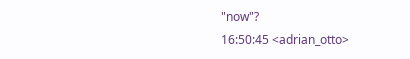"now"?
16:50:45 <adrian_otto>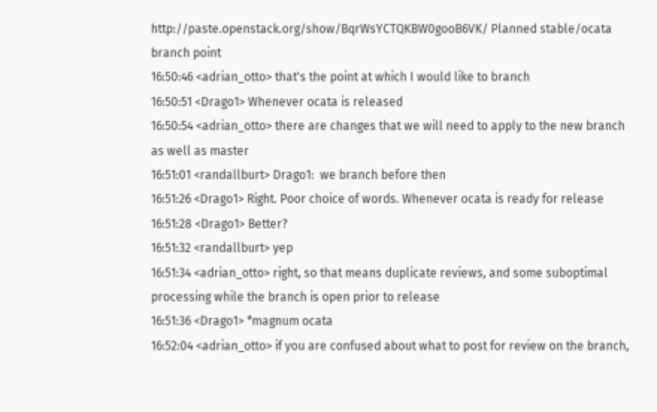http://paste.openstack.org/show/BqrWsYCTQKBW0gooB6VK/ Planned stable/ocata branch point
16:50:46 <adrian_otto> that's the point at which I would like to branch
16:50:51 <Drago1> Whenever ocata is released
16:50:54 <adrian_otto> there are changes that we will need to apply to the new branch as well as master
16:51:01 <randallburt> Drago1:  we branch before then
16:51:26 <Drago1> Right. Poor choice of words. Whenever ocata is ready for release
16:51:28 <Drago1> Better?
16:51:32 <randallburt> yep
16:51:34 <adrian_otto> right, so that means duplicate reviews, and some suboptimal processing while the branch is open prior to release
16:51:36 <Drago1> *magnum ocata
16:52:04 <adrian_otto> if you are confused about what to post for review on the branch,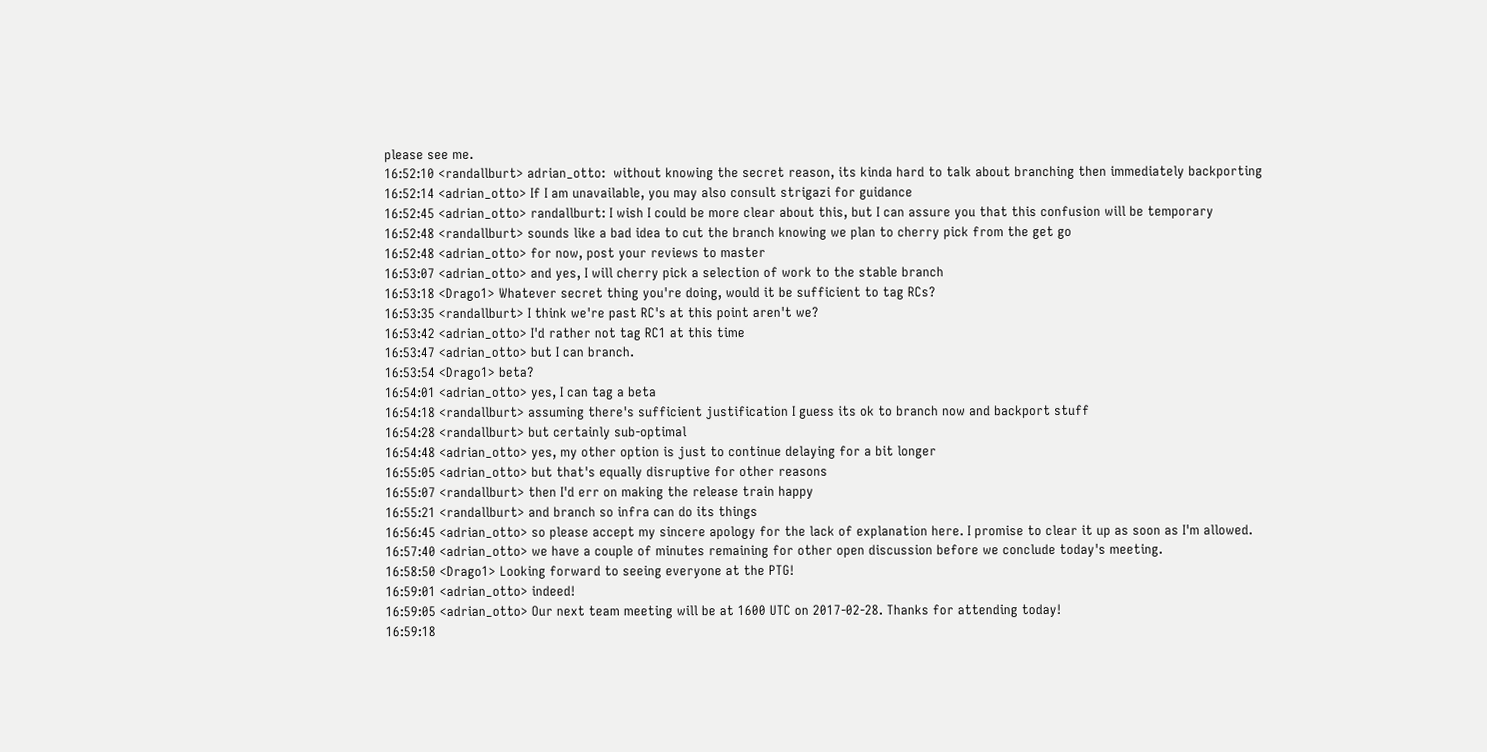please see me.
16:52:10 <randallburt> adrian_otto:  without knowing the secret reason, its kinda hard to talk about branching then immediately backporting
16:52:14 <adrian_otto> If I am unavailable, you may also consult strigazi for guidance
16:52:45 <adrian_otto> randallburt: I wish I could be more clear about this, but I can assure you that this confusion will be temporary
16:52:48 <randallburt> sounds like a bad idea to cut the branch knowing we plan to cherry pick from the get go
16:52:48 <adrian_otto> for now, post your reviews to master
16:53:07 <adrian_otto> and yes, I will cherry pick a selection of work to the stable branch
16:53:18 <Drago1> Whatever secret thing you're doing, would it be sufficient to tag RCs?
16:53:35 <randallburt> I think we're past RC's at this point aren't we?
16:53:42 <adrian_otto> I'd rather not tag RC1 at this time
16:53:47 <adrian_otto> but I can branch.
16:53:54 <Drago1> beta?
16:54:01 <adrian_otto> yes, I can tag a beta
16:54:18 <randallburt> assuming there's sufficient justification I guess its ok to branch now and backport stuff
16:54:28 <randallburt> but certainly sub-optimal
16:54:48 <adrian_otto> yes, my other option is just to continue delaying for a bit longer
16:55:05 <adrian_otto> but that's equally disruptive for other reasons
16:55:07 <randallburt> then I'd err on making the release train happy
16:55:21 <randallburt> and branch so infra can do its things
16:56:45 <adrian_otto> so please accept my sincere apology for the lack of explanation here. I promise to clear it up as soon as I'm allowed.
16:57:40 <adrian_otto> we have a couple of minutes remaining for other open discussion before we conclude today's meeting.
16:58:50 <Drago1> Looking forward to seeing everyone at the PTG!
16:59:01 <adrian_otto> indeed!
16:59:05 <adrian_otto> Our next team meeting will be at 1600 UTC on 2017-02-28. Thanks for attending today!
16:59:18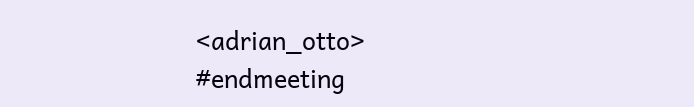<adrian_otto> #endmeeting